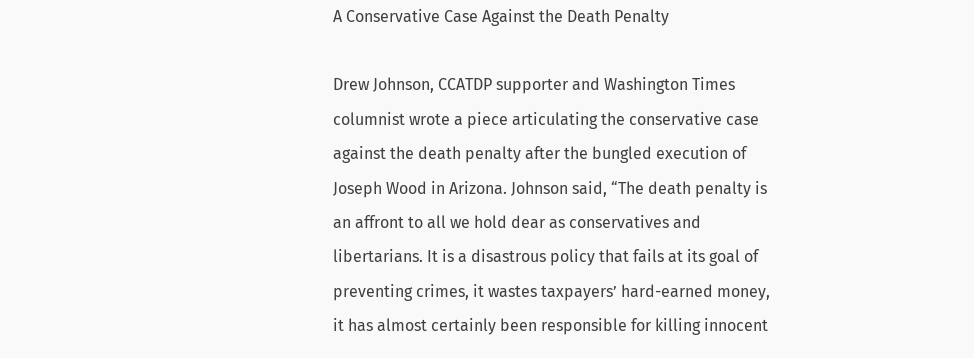A Conservative Case Against the Death Penalty

Drew Johnson, CCATDP supporter and Washington Times columnist wrote a piece articulating the conservative case against the death penalty after the bungled execution of Joseph Wood in Arizona. Johnson said, “The death penalty is an affront to all we hold dear as conservatives and libertarians. It is a disastrous policy that fails at its goal of preventing crimes, it wastes taxpayers’ hard-earned money, it has almost certainly been responsible for killing innocent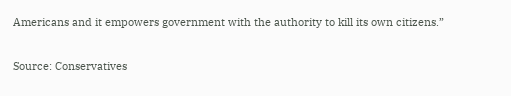Americans and it empowers government with the authority to kill its own citizens.”

Source: Conservatives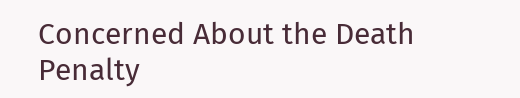Concerned About the Death Penalty